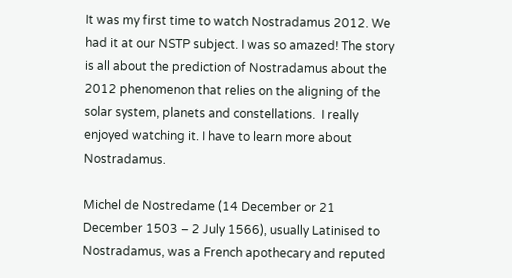It was my first time to watch Nostradamus 2012. We had it at our NSTP subject. I was so amazed! The story is all about the prediction of Nostradamus about the 2012 phenomenon that relies on the aligning of the solar system, planets and constellations.  I really enjoyed watching it. I have to learn more about Nostradamus.

Michel de Nostredame (14 December or 21 December 1503 – 2 July 1566), usually Latinised to Nostradamus, was a French apothecary and reputed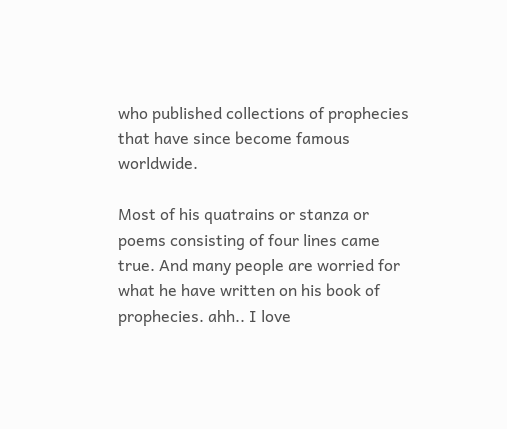who published collections of prophecies that have since become famous worldwide.

Most of his quatrains or stanza or poems consisting of four lines came true. And many people are worried for what he have written on his book of prophecies. ahh.. I love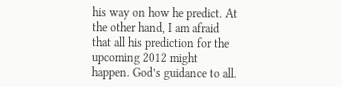his way on how he predict. At the other hand, I am afraid that all his prediction for the upcoming 2012 might happen. God’s guidance to all.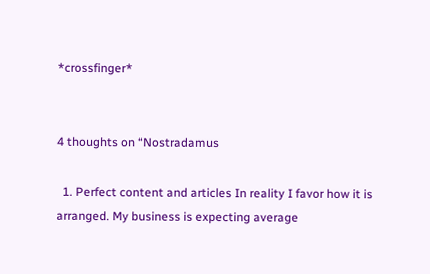*crossfinger*


4 thoughts on “Nostradamus

  1. Perfect content and articles In reality I favor how it is arranged. My business is expecting average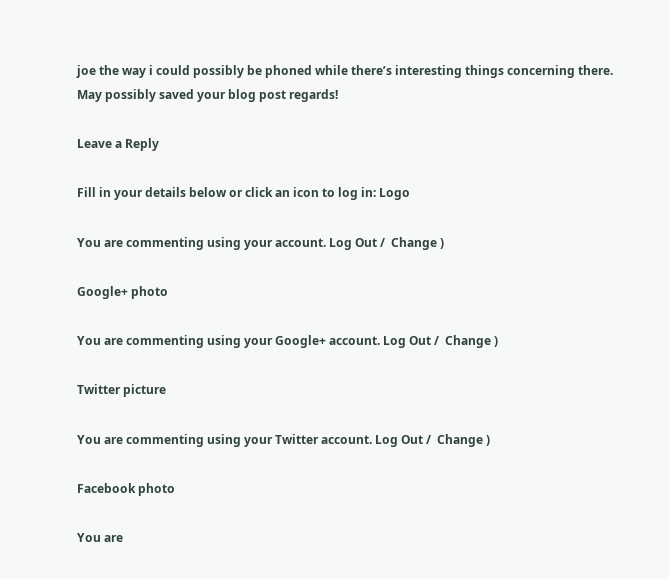joe the way i could possibly be phoned while there’s interesting things concerning there. May possibly saved your blog post regards!

Leave a Reply

Fill in your details below or click an icon to log in: Logo

You are commenting using your account. Log Out /  Change )

Google+ photo

You are commenting using your Google+ account. Log Out /  Change )

Twitter picture

You are commenting using your Twitter account. Log Out /  Change )

Facebook photo

You are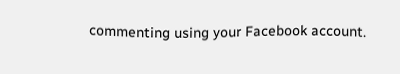commenting using your Facebook account.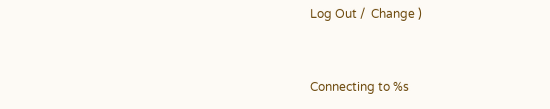Log Out /  Change )


Connecting to %s